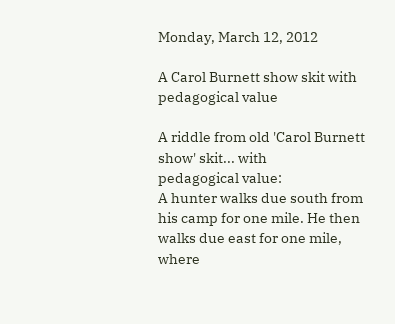Monday, March 12, 2012

A Carol Burnett show skit with pedagogical value

A riddle from old 'Carol Burnett show' skit... with
pedagogical value:
A hunter walks due south from his camp for one mile. He then walks due east for one mile, where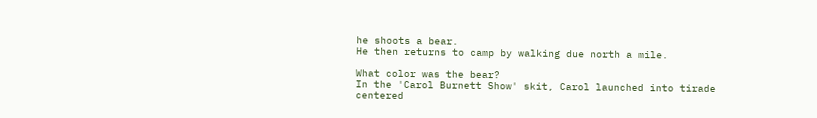he shoots a bear.
He then returns to camp by walking due north a mile.

What color was the bear?
In the 'Carol Burnett Show' skit, Carol launched into tirade centered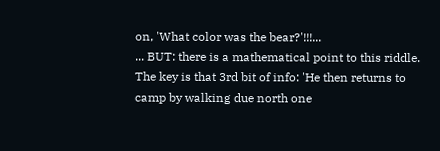on, 'What color was the bear?'!!!...
... BUT: there is a mathematical point to this riddle.
The key is that 3rd bit of info: 'He then returns to camp by walking due north one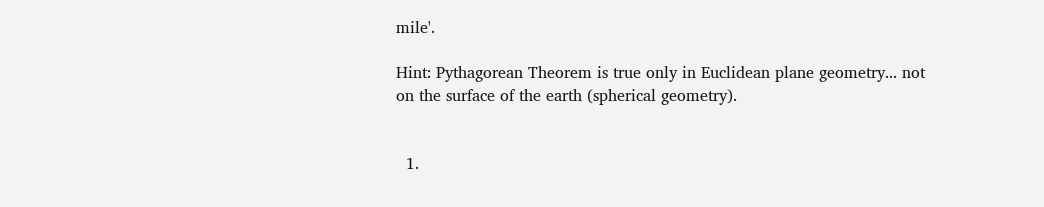mile'.

Hint: Pythagorean Theorem is true only in Euclidean plane geometry... not on the surface of the earth (spherical geometry).


  1.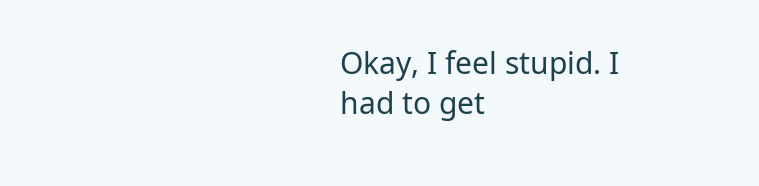Okay, I feel stupid. I had to get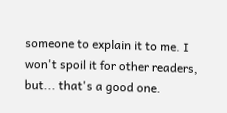someone to explain it to me. I won't spoil it for other readers, but... that's a good one.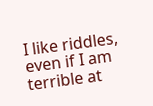I like riddles, even if I am terrible at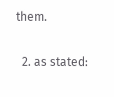them.

  2. as stated: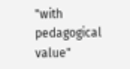"with pedagogical value"